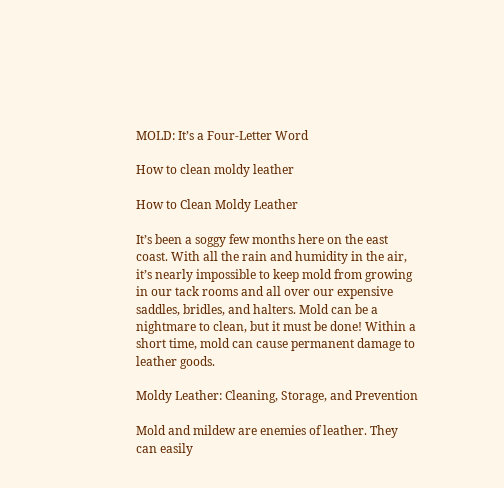MOLD: It’s a Four-Letter Word

How to clean moldy leather

How to Clean Moldy Leather

It’s been a soggy few months here on the east coast. With all the rain and humidity in the air, it’s nearly impossible to keep mold from growing in our tack rooms and all over our expensive saddles, bridles, and halters. Mold can be a nightmare to clean, but it must be done! Within a short time, mold can cause permanent damage to leather goods.

Moldy Leather: Cleaning, Storage, and Prevention

Mold and mildew are enemies of leather. They can easily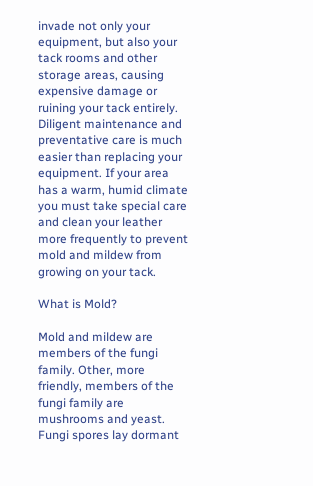invade not only your equipment, but also your tack rooms and other storage areas, causing expensive damage or ruining your tack entirely. Diligent maintenance and preventative care is much easier than replacing your equipment. If your area has a warm, humid climate you must take special care and clean your leather more frequently to prevent mold and mildew from growing on your tack.

What is Mold?

Mold and mildew are members of the fungi family. Other, more friendly, members of the fungi family are mushrooms and yeast. Fungi spores lay dormant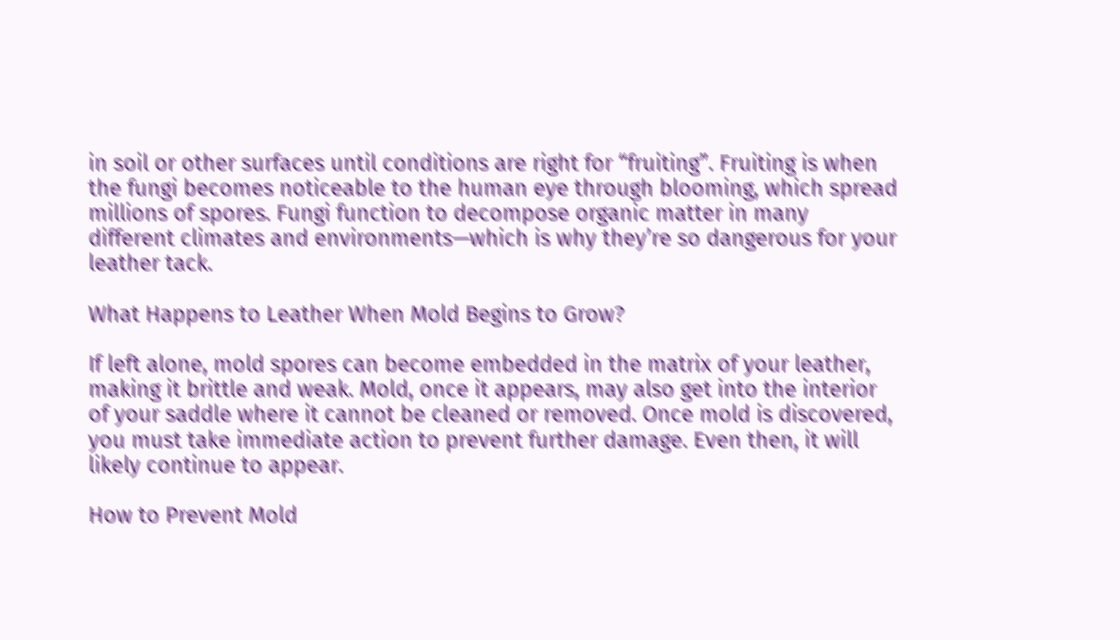in soil or other surfaces until conditions are right for “fruiting”. Fruiting is when the fungi becomes noticeable to the human eye through blooming, which spread millions of spores. Fungi function to decompose organic matter in many different climates and environments—which is why they’re so dangerous for your leather tack.

What Happens to Leather When Mold Begins to Grow?

If left alone, mold spores can become embedded in the matrix of your leather, making it brittle and weak. Mold, once it appears, may also get into the interior of your saddle where it cannot be cleaned or removed. Once mold is discovered, you must take immediate action to prevent further damage. Even then, it will likely continue to appear.

How to Prevent Mold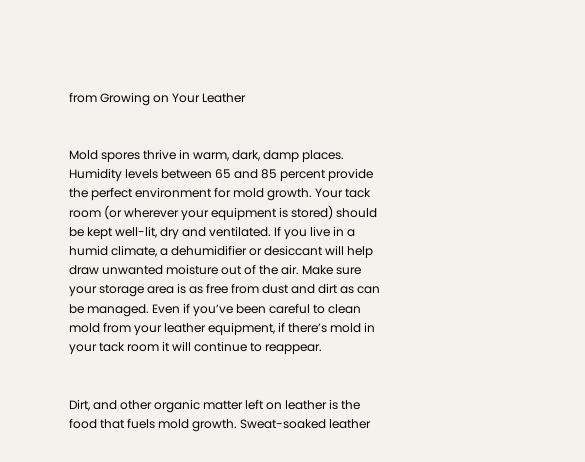from Growing on Your Leather


Mold spores thrive in warm, dark, damp places. Humidity levels between 65 and 85 percent provide the perfect environment for mold growth. Your tack room (or wherever your equipment is stored) should be kept well-lit, dry and ventilated. If you live in a humid climate, a dehumidifier or desiccant will help draw unwanted moisture out of the air. Make sure your storage area is as free from dust and dirt as can be managed. Even if you’ve been careful to clean mold from your leather equipment, if there’s mold in your tack room it will continue to reappear.


Dirt, and other organic matter left on leather is the food that fuels mold growth. Sweat-soaked leather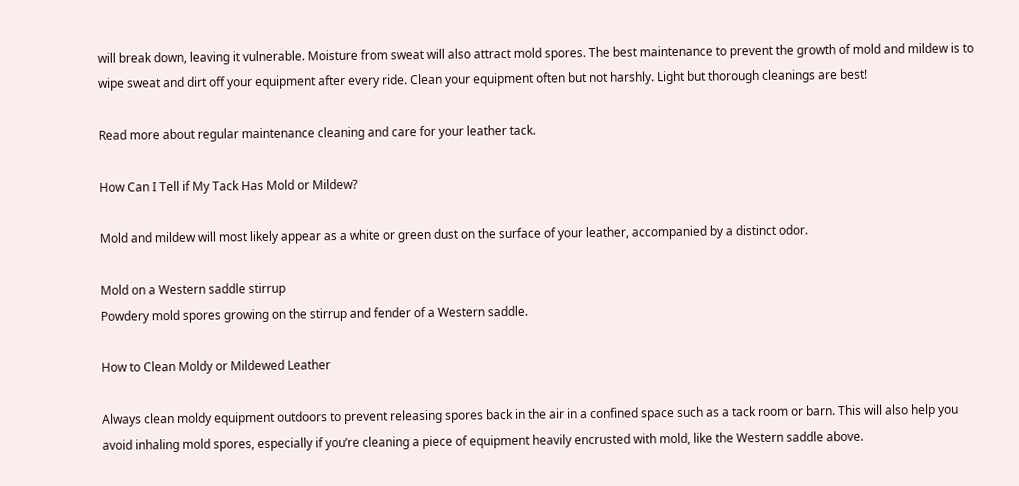will break down, leaving it vulnerable. Moisture from sweat will also attract mold spores. The best maintenance to prevent the growth of mold and mildew is to wipe sweat and dirt off your equipment after every ride. Clean your equipment often but not harshly. Light but thorough cleanings are best!

Read more about regular maintenance cleaning and care for your leather tack.

How Can I Tell if My Tack Has Mold or Mildew?

Mold and mildew will most likely appear as a white or green dust on the surface of your leather, accompanied by a distinct odor.

Mold on a Western saddle stirrup
Powdery mold spores growing on the stirrup and fender of a Western saddle.

How to Clean Moldy or Mildewed Leather

Always clean moldy equipment outdoors to prevent releasing spores back in the air in a confined space such as a tack room or barn. This will also help you avoid inhaling mold spores, especially if you’re cleaning a piece of equipment heavily encrusted with mold, like the Western saddle above.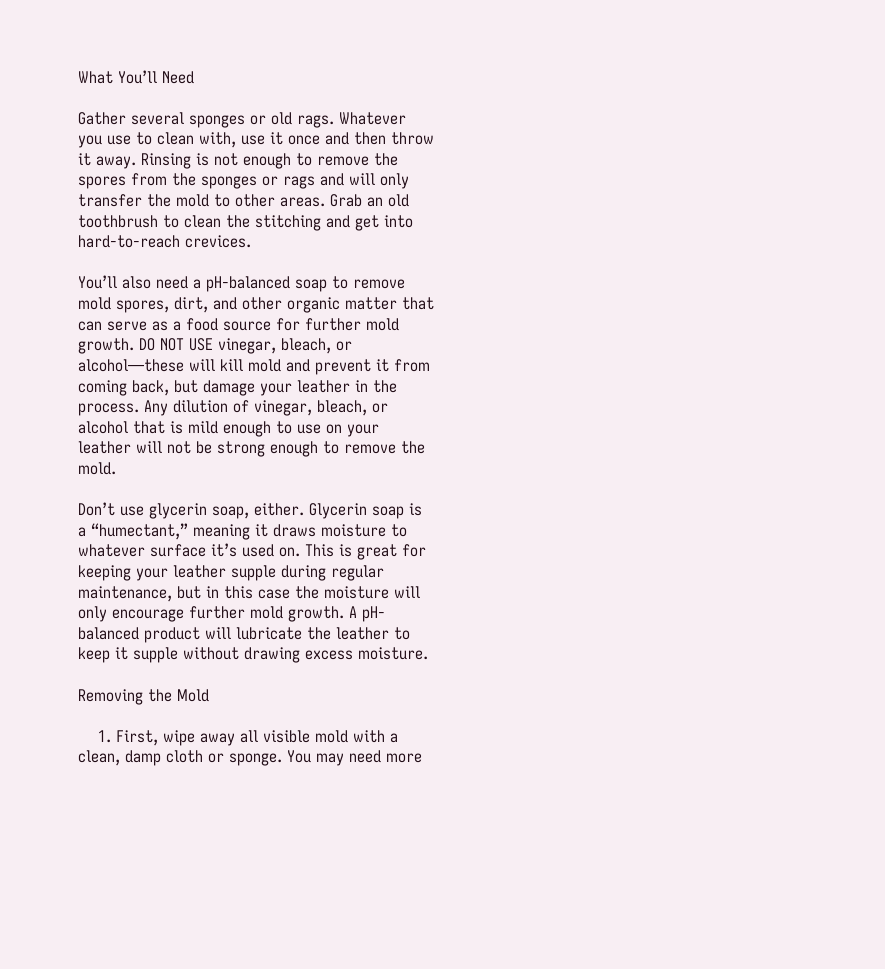What You’ll Need

Gather several sponges or old rags. Whatever you use to clean with, use it once and then throw it away. Rinsing is not enough to remove the spores from the sponges or rags and will only transfer the mold to other areas. Grab an old toothbrush to clean the stitching and get into hard-to-reach crevices.

You’ll also need a pH-balanced soap to remove mold spores, dirt, and other organic matter that can serve as a food source for further mold growth. DO NOT USE vinegar, bleach, or alcohol—these will kill mold and prevent it from coming back, but damage your leather in the process. Any dilution of vinegar, bleach, or alcohol that is mild enough to use on your leather will not be strong enough to remove the mold.

Don’t use glycerin soap, either. Glycerin soap is a “humectant,” meaning it draws moisture to whatever surface it’s used on. This is great for keeping your leather supple during regular maintenance, but in this case the moisture will only encourage further mold growth. A pH-balanced product will lubricate the leather to keep it supple without drawing excess moisture.

Removing the Mold

    1. First, wipe away all visible mold with a clean, damp cloth or sponge. You may need more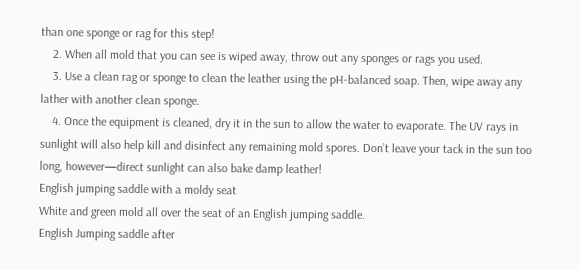than one sponge or rag for this step!
    2. When all mold that you can see is wiped away, throw out any sponges or rags you used.
    3. Use a clean rag or sponge to clean the leather using the pH-balanced soap. Then, wipe away any lather with another clean sponge.
    4. Once the equipment is cleaned, dry it in the sun to allow the water to evaporate. The UV rays in sunlight will also help kill and disinfect any remaining mold spores. Don’t leave your tack in the sun too long, however—direct sunlight can also bake damp leather!
English jumping saddle with a moldy seat
White and green mold all over the seat of an English jumping saddle.
English Jumping saddle after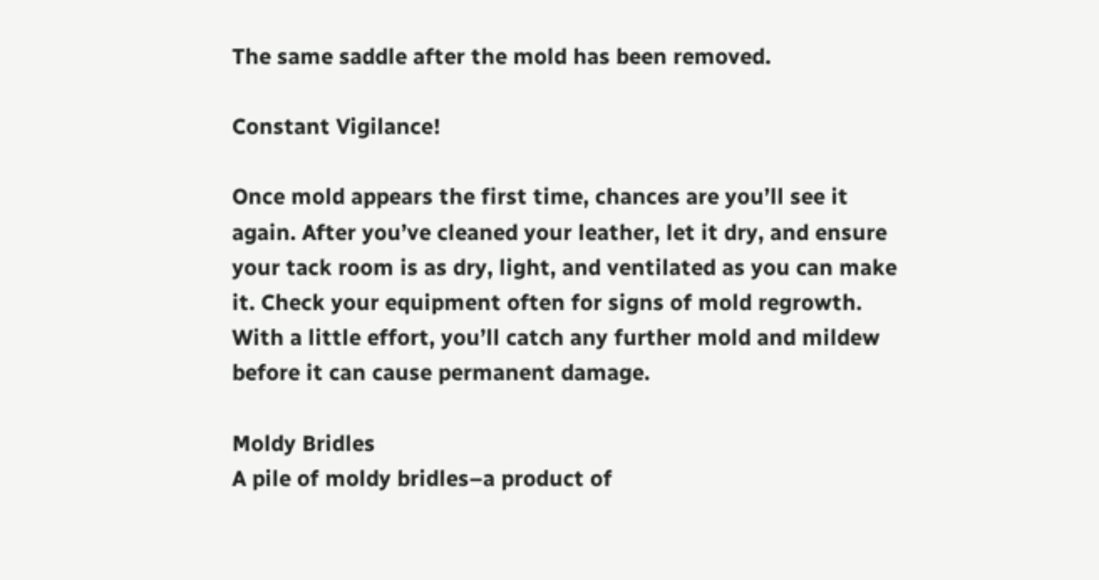The same saddle after the mold has been removed.

Constant Vigilance!

Once mold appears the first time, chances are you’ll see it again. After you’ve cleaned your leather, let it dry, and ensure your tack room is as dry, light, and ventilated as you can make it. Check your equipment often for signs of mold regrowth. With a little effort, you’ll catch any further mold and mildew before it can cause permanent damage.

Moldy Bridles
A pile of moldy bridles–a product of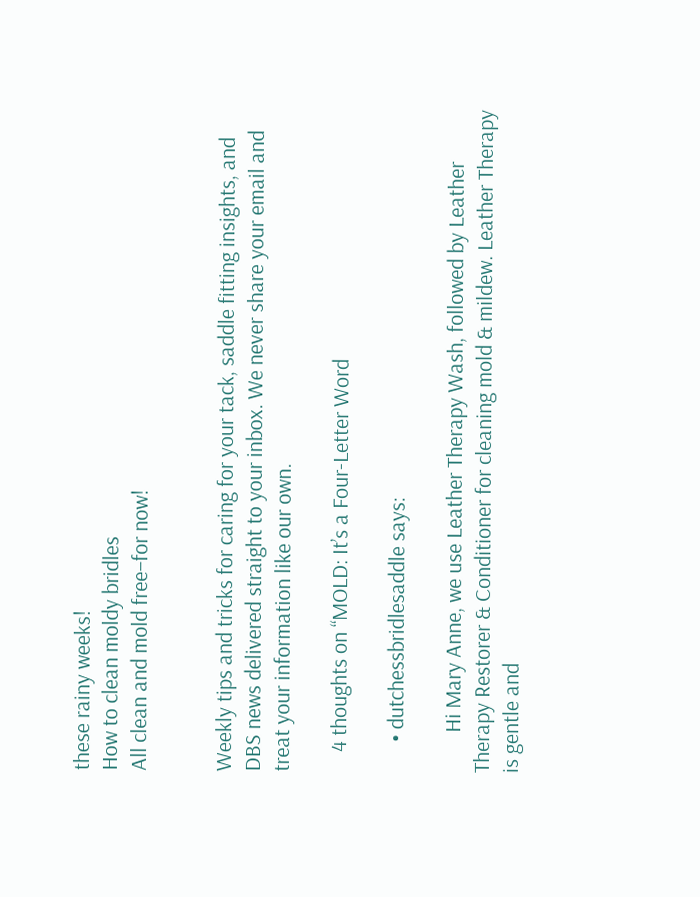these rainy weeks!
How to clean moldy bridles
All clean and mold free–for now!


Weekly tips and tricks for caring for your tack, saddle fitting insights, and DBS news delivered straight to your inbox. We never share your email and treat your information like our own.

    4 thoughts on “MOLD: It’s a Four-Letter Word

      • dutchessbridlesaddle says:

        Hi Mary Anne, we use Leather Therapy Wash, followed by Leather Therapy Restorer & Conditioner for cleaning mold & mildew. Leather Therapy is gentle and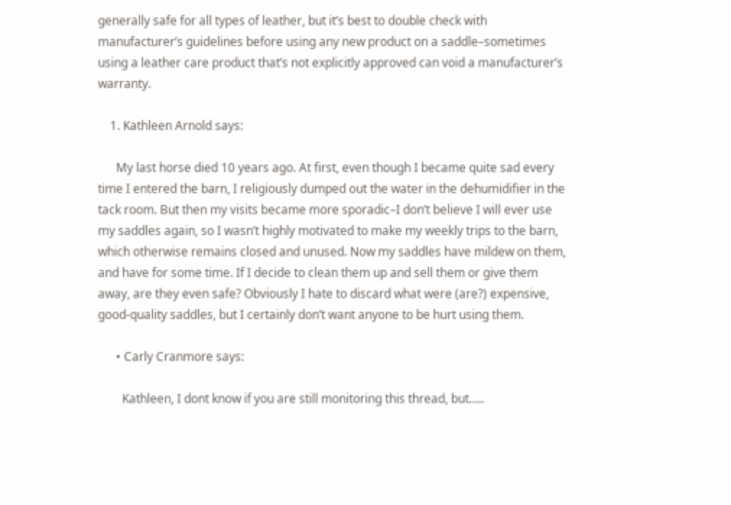generally safe for all types of leather, but it’s best to double check with manufacturer’s guidelines before using any new product on a saddle–sometimes using a leather care product that’s not explicitly approved can void a manufacturer’s warranty.

    1. Kathleen Arnold says:

      My last horse died 10 years ago. At first, even though I became quite sad every time I entered the barn, I religiously dumped out the water in the dehumidifier in the tack room. But then my visits became more sporadic–I don’t believe I will ever use my saddles again, so I wasn’t highly motivated to make my weekly trips to the barn, which otherwise remains closed and unused. Now my saddles have mildew on them, and have for some time. If I decide to clean them up and sell them or give them away, are they even safe? Obviously I hate to discard what were (are?) expensive, good-quality saddles, but I certainly don’t want anyone to be hurt using them.

      • Carly Cranmore says:

        Kathleen, I dont know if you are still monitoring this thread, but…..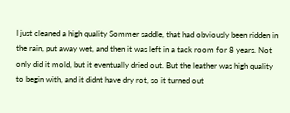I just cleaned a high quality Sommer saddle, that had obviously been ridden in the rain, put away wet, and then it was left in a tack room for 8 years. Not only did it mold, but it eventually dried out. But the leather was high quality to begin with, and it didnt have dry rot, so it turned out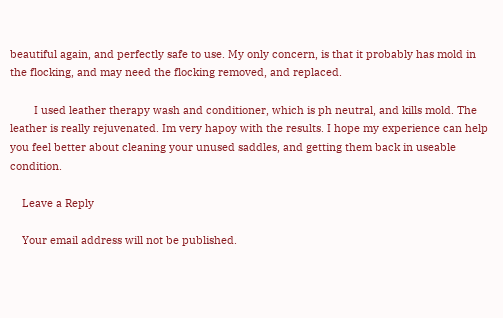beautiful again, and perfectly safe to use. My only concern, is that it probably has mold in the flocking, and may need the flocking removed, and replaced.

        I used leather therapy wash and conditioner, which is ph neutral, and kills mold. The leather is really rejuvenated. Im very hapoy with the results. I hope my experience can help you feel better about cleaning your unused saddles, and getting them back in useable condition.

    Leave a Reply

    Your email address will not be published.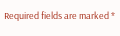Required fields are marked *